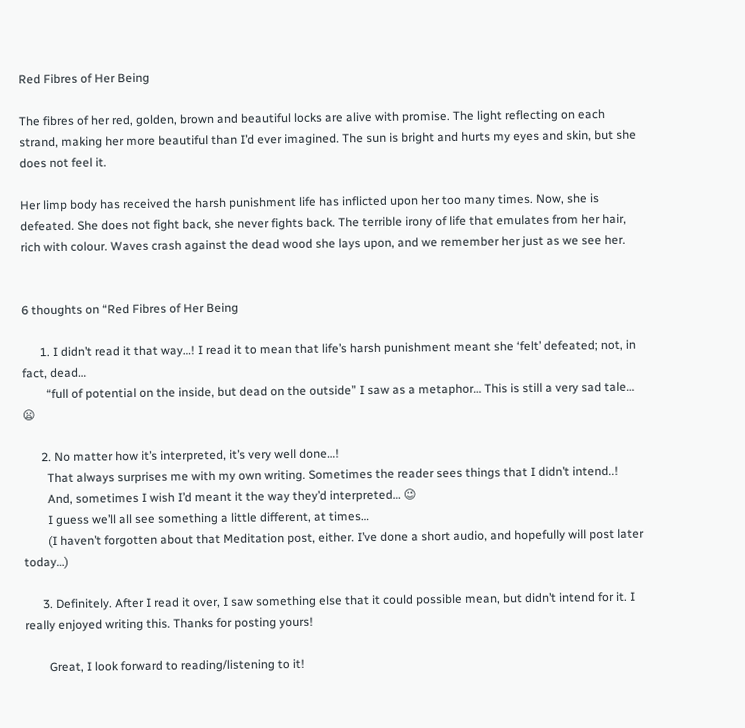Red Fibres of Her Being

The fibres of her red, golden, brown and beautiful locks are alive with promise. The light reflecting on each strand, making her more beautiful than I’d ever imagined. The sun is bright and hurts my eyes and skin, but she does not feel it.

Her limp body has received the harsh punishment life has inflicted upon her too many times. Now, she is defeated. She does not fight back, she never fights back. The terrible irony of life that emulates from her hair, rich with colour. Waves crash against the dead wood she lays upon, and we remember her just as we see her.


6 thoughts on “Red Fibres of Her Being

      1. I didn’t read it that way…! I read it to mean that life’s harsh punishment meant she ‘felt’ defeated; not, in fact, dead…
        “full of potential on the inside, but dead on the outside” I saw as a metaphor… This is still a very sad tale… 😦

      2. No matter how it’s interpreted, it’s very well done…!
        That always surprises me with my own writing. Sometimes the reader sees things that I didn’t intend..!
        And, sometimes I wish I’d meant it the way they’d interpreted… 😉
        I guess we’ll all see something a little different, at times…
        (I haven’t forgotten about that Meditation post, either. I’ve done a short audio, and hopefully will post later today…)

      3. Definitely. After I read it over, I saw something else that it could possible mean, but didn’t intend for it. I really enjoyed writing this. Thanks for posting yours!

        Great, I look forward to reading/listening to it!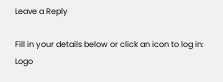Leave a Reply

Fill in your details below or click an icon to log in: Logo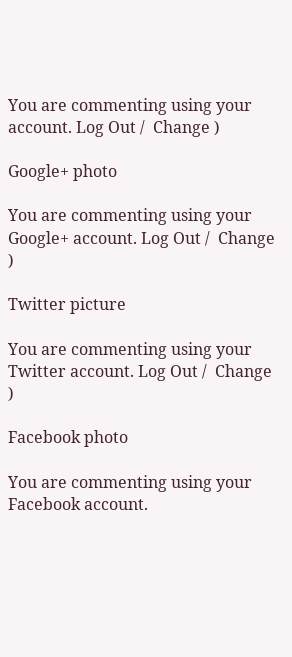You are commenting using your account. Log Out /  Change )

Google+ photo

You are commenting using your Google+ account. Log Out /  Change )

Twitter picture

You are commenting using your Twitter account. Log Out /  Change )

Facebook photo

You are commenting using your Facebook account.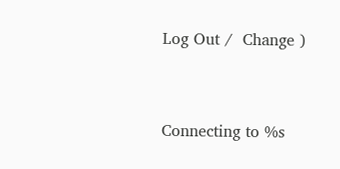Log Out /  Change )


Connecting to %s